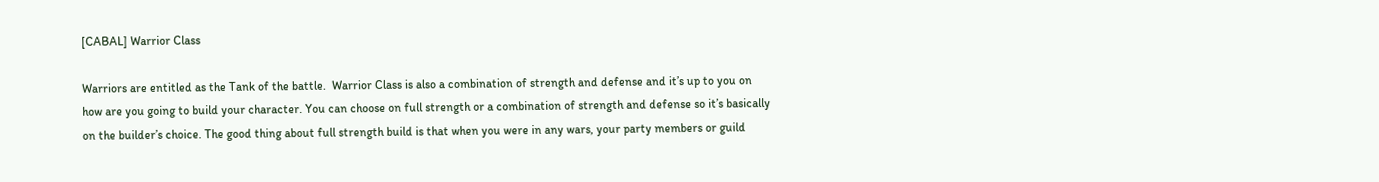[CABAL] Warrior Class

Warriors are entitled as the Tank of the battle.  Warrior Class is also a combination of strength and defense and it’s up to you on how are you going to build your character. You can choose on full strength or a combination of strength and defense so it’s basically on the builder’s choice. The good thing about full strength build is that when you were in any wars, your party members or guild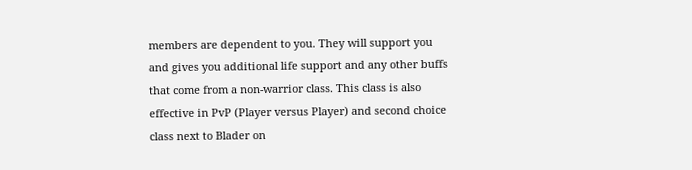members are dependent to you. They will support you  and gives you additional life support and any other buffs that come from a non-warrior class. This class is also effective in PvP (Player versus Player) and second choice class next to Blader on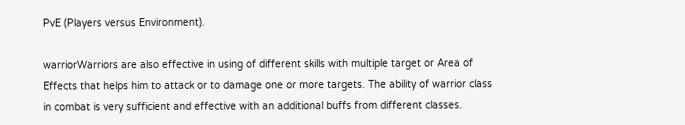PvE (Players versus Environment).

warriorWarriors are also effective in using of different skills with multiple target or Area of Effects that helps him to attack or to damage one or more targets. The ability of warrior class in combat is very sufficient and effective with an additional buffs from different classes.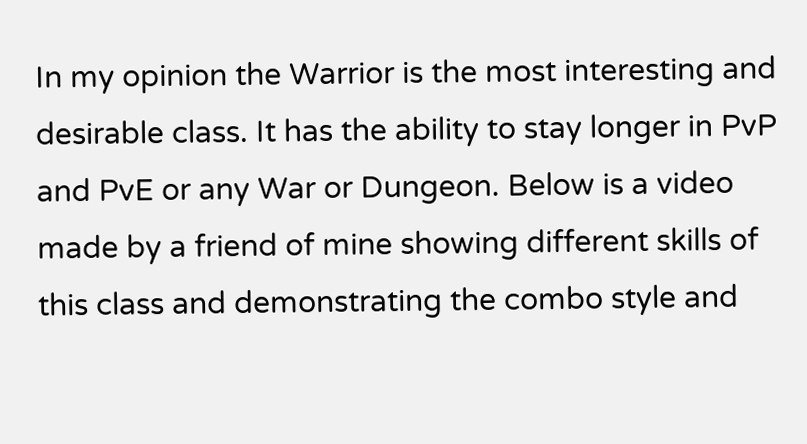In my opinion the Warrior is the most interesting and desirable class. It has the ability to stay longer in PvP and PvE or any War or Dungeon. Below is a video made by a friend of mine showing different skills of this class and demonstrating the combo style and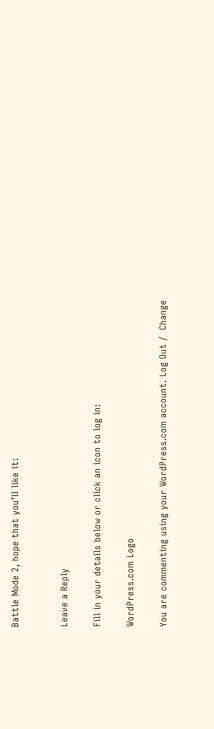Battle Mode 2, hope that you’ll like it:


Leave a Reply

Fill in your details below or click an icon to log in:

WordPress.com Logo

You are commenting using your WordPress.com account. Log Out /  Change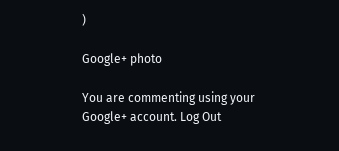)

Google+ photo

You are commenting using your Google+ account. Log Out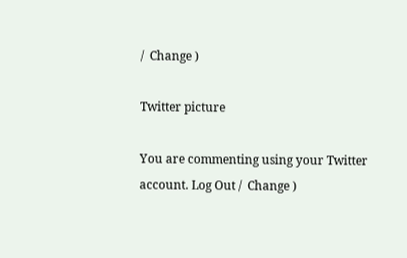/  Change )

Twitter picture

You are commenting using your Twitter account. Log Out /  Change )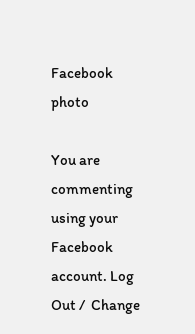Facebook photo

You are commenting using your Facebook account. Log Out /  Change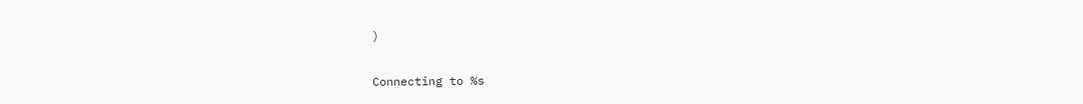)


Connecting to %s